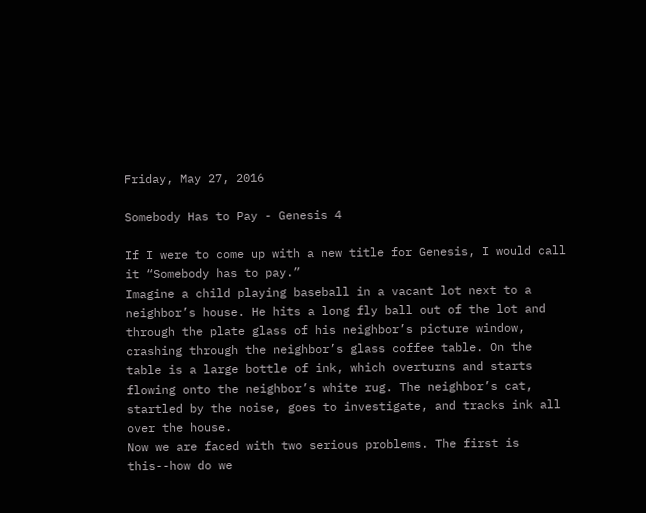Friday, May 27, 2016

Somebody Has to Pay - Genesis 4

If I were to come up with a new title for Genesis, I would call it “Somebody has to pay.”
Imagine a child playing baseball in a vacant lot next to a neighbor’s house. He hits a long fly ball out of the lot and through the plate glass of his neighbor’s picture window, crashing through the neighbor’s glass coffee table. On the table is a large bottle of ink, which overturns and starts flowing onto the neighbor’s white rug. The neighbor’s cat, startled by the noise, goes to investigate, and tracks ink all over the house.
Now we are faced with two serious problems. The first is this--how do we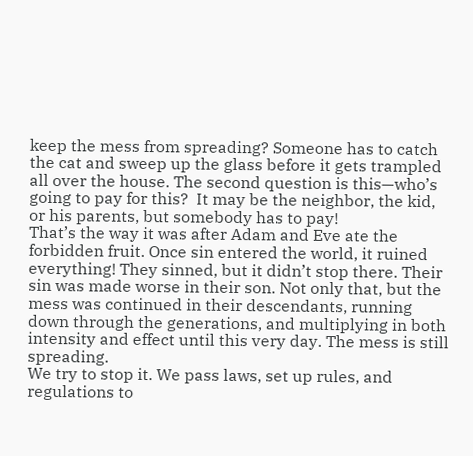keep the mess from spreading? Someone has to catch the cat and sweep up the glass before it gets trampled all over the house. The second question is this—who’s going to pay for this?  It may be the neighbor, the kid, or his parents, but somebody has to pay!
That’s the way it was after Adam and Eve ate the forbidden fruit. Once sin entered the world, it ruined everything! They sinned, but it didn’t stop there. Their sin was made worse in their son. Not only that, but the mess was continued in their descendants, running down through the generations, and multiplying in both intensity and effect until this very day. The mess is still spreading.
We try to stop it. We pass laws, set up rules, and regulations to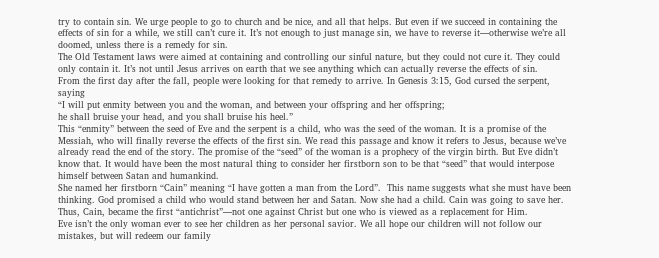try to contain sin. We urge people to go to church and be nice, and all that helps. But even if we succeed in containing the effects of sin for a while, we still can’t cure it. It’s not enough to just manage sin, we have to reverse it—otherwise we’re all doomed, unless there is a remedy for sin.
The Old Testament laws were aimed at containing and controlling our sinful nature, but they could not cure it. They could only contain it. It’s not until Jesus arrives on earth that we see anything which can actually reverse the effects of sin.
From the first day after the fall, people were looking for that remedy to arrive. In Genesis 3:15, God cursed the serpent, saying
“I will put enmity between you and the woman, and between your offspring and her offspring;
he shall bruise your head, and you shall bruise his heel.”
This “enmity” between the seed of Eve and the serpent is a child, who was the seed of the woman. It is a promise of the Messiah, who will finally reverse the effects of the first sin. We read this passage and know it refers to Jesus, because we’ve already read the end of the story. The promise of the “seed” of the woman is a prophecy of the virgin birth. But Eve didn’t know that. It would have been the most natural thing to consider her firstborn son to be that “seed” that would interpose himself between Satan and humankind.
She named her firstborn “Cain” meaning “I have gotten a man from the Lord”.  This name suggests what she must have been thinking. God promised a child who would stand between her and Satan. Now she had a child. Cain was going to save her. Thus, Cain, became the first “antichrist”—not one against Christ but one who is viewed as a replacement for Him.
Eve isn’t the only woman ever to see her children as her personal savior. We all hope our children will not follow our mistakes, but will redeem our family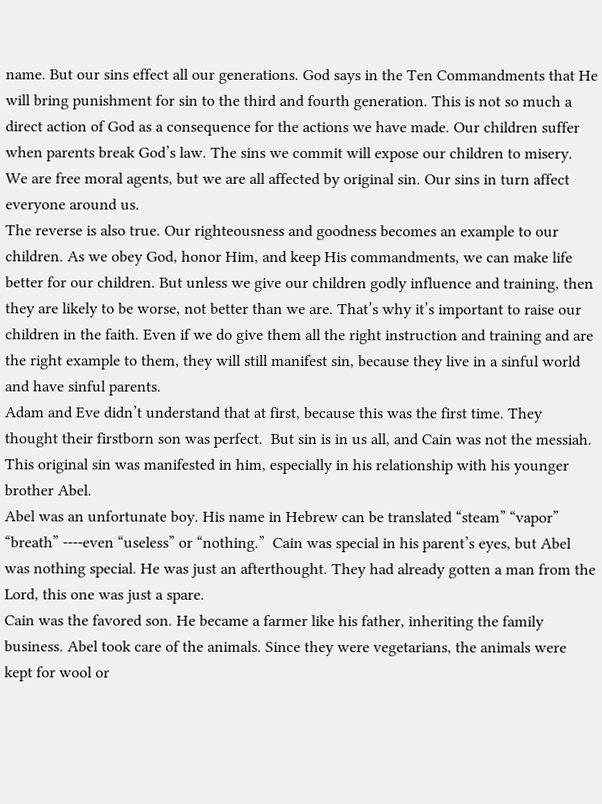name. But our sins effect all our generations. God says in the Ten Commandments that He will bring punishment for sin to the third and fourth generation. This is not so much a direct action of God as a consequence for the actions we have made. Our children suffer when parents break God’s law. The sins we commit will expose our children to misery.  We are free moral agents, but we are all affected by original sin. Our sins in turn affect everyone around us.
The reverse is also true. Our righteousness and goodness becomes an example to our children. As we obey God, honor Him, and keep His commandments, we can make life better for our children. But unless we give our children godly influence and training, then they are likely to be worse, not better than we are. That’s why it’s important to raise our children in the faith. Even if we do give them all the right instruction and training and are the right example to them, they will still manifest sin, because they live in a sinful world and have sinful parents.
Adam and Eve didn’t understand that at first, because this was the first time. They thought their firstborn son was perfect.  But sin is in us all, and Cain was not the messiah. This original sin was manifested in him, especially in his relationship with his younger brother Abel.
Abel was an unfortunate boy. His name in Hebrew can be translated “steam” “vapor” “breath” ----even “useless” or “nothing.”  Cain was special in his parent’s eyes, but Abel was nothing special. He was just an afterthought. They had already gotten a man from the Lord, this one was just a spare.
Cain was the favored son. He became a farmer like his father, inheriting the family business. Abel took care of the animals. Since they were vegetarians, the animals were kept for wool or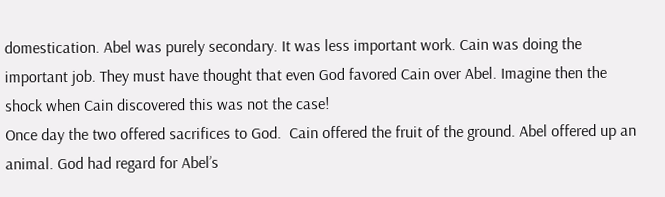domestication. Abel was purely secondary. It was less important work. Cain was doing the important job. They must have thought that even God favored Cain over Abel. Imagine then the shock when Cain discovered this was not the case!
Once day the two offered sacrifices to God.  Cain offered the fruit of the ground. Abel offered up an animal. God had regard for Abel’s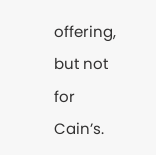offering, but not for Cain’s.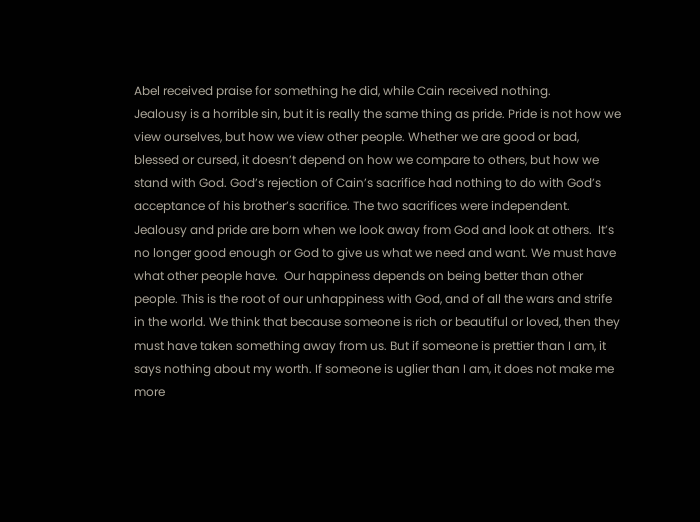Abel received praise for something he did, while Cain received nothing.
Jealousy is a horrible sin, but it is really the same thing as pride. Pride is not how we view ourselves, but how we view other people. Whether we are good or bad, blessed or cursed, it doesn’t depend on how we compare to others, but how we stand with God. God’s rejection of Cain’s sacrifice had nothing to do with God’s acceptance of his brother’s sacrifice. The two sacrifices were independent. Jealousy and pride are born when we look away from God and look at others.  It’s no longer good enough or God to give us what we need and want. We must have what other people have.  Our happiness depends on being better than other people. This is the root of our unhappiness with God, and of all the wars and strife in the world. We think that because someone is rich or beautiful or loved, then they must have taken something away from us. But if someone is prettier than I am, it says nothing about my worth. If someone is uglier than I am, it does not make me more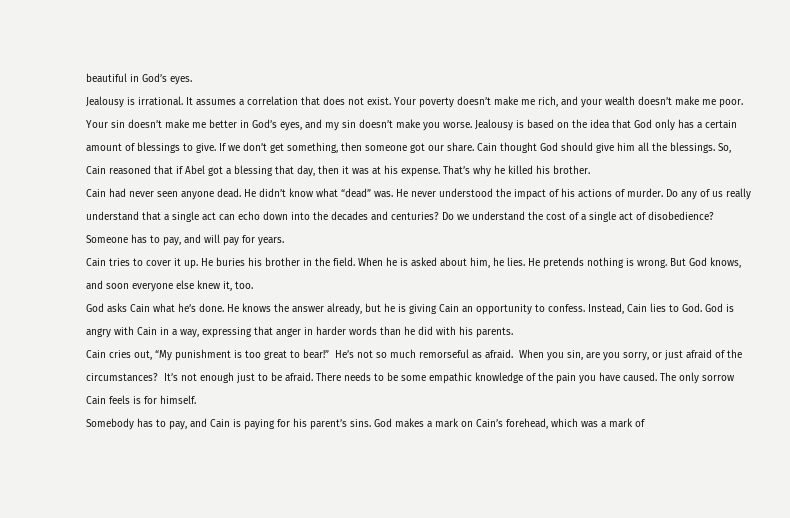beautiful in God’s eyes.
Jealousy is irrational. It assumes a correlation that does not exist. Your poverty doesn’t make me rich, and your wealth doesn’t make me poor. Your sin doesn’t make me better in God’s eyes, and my sin doesn’t make you worse. Jealousy is based on the idea that God only has a certain amount of blessings to give. If we don’t get something, then someone got our share. Cain thought God should give him all the blessings. So, Cain reasoned that if Abel got a blessing that day, then it was at his expense. That’s why he killed his brother.
Cain had never seen anyone dead. He didn’t know what “dead” was. He never understood the impact of his actions of murder. Do any of us really understand that a single act can echo down into the decades and centuries? Do we understand the cost of a single act of disobedience? Someone has to pay, and will pay for years.
Cain tries to cover it up. He buries his brother in the field. When he is asked about him, he lies. He pretends nothing is wrong. But God knows, and soon everyone else knew it, too.
God asks Cain what he’s done. He knows the answer already, but he is giving Cain an opportunity to confess. Instead, Cain lies to God. God is angry with Cain in a way, expressing that anger in harder words than he did with his parents.
Cain cries out, “My punishment is too great to bear!”  He’s not so much remorseful as afraid.  When you sin, are you sorry, or just afraid of the circumstances?  It’s not enough just to be afraid. There needs to be some empathic knowledge of the pain you have caused. The only sorrow Cain feels is for himself.
Somebody has to pay, and Cain is paying for his parent’s sins. God makes a mark on Cain’s forehead, which was a mark of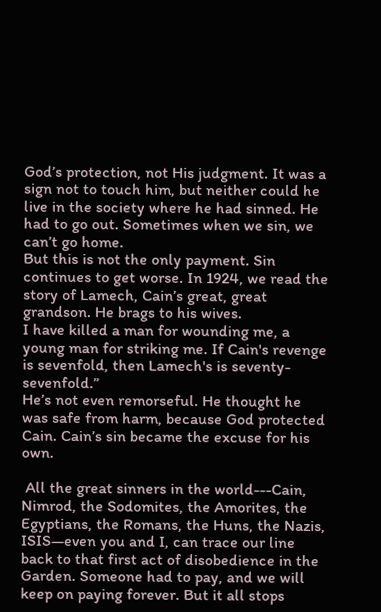God’s protection, not His judgment. It was a sign not to touch him, but neither could he live in the society where he had sinned. He had to go out. Sometimes when we sin, we can’t go home.
But this is not the only payment. Sin continues to get worse. In 1924, we read the story of Lamech, Cain’s great, great grandson. He brags to his wives.
I have killed a man for wounding me, a young man for striking me. If Cain's revenge is sevenfold, then Lamech's is seventy-sevenfold.”
He’s not even remorseful. He thought he was safe from harm, because God protected Cain. Cain’s sin became the excuse for his own.

 All the great sinners in the world---Cain, Nimrod, the Sodomites, the Amorites, the Egyptians, the Romans, the Huns, the Nazis, ISIS—even you and I, can trace our line back to that first act of disobedience in the Garden. Someone had to pay, and we will keep on paying forever. But it all stops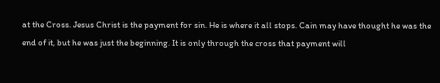at the Cross. Jesus Christ is the payment for sin. He is where it all stops. Cain may have thought he was the end of it, but he was just the beginning. It is only through the cross that payment will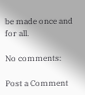be made once and for all.

No comments:

Post a Comment